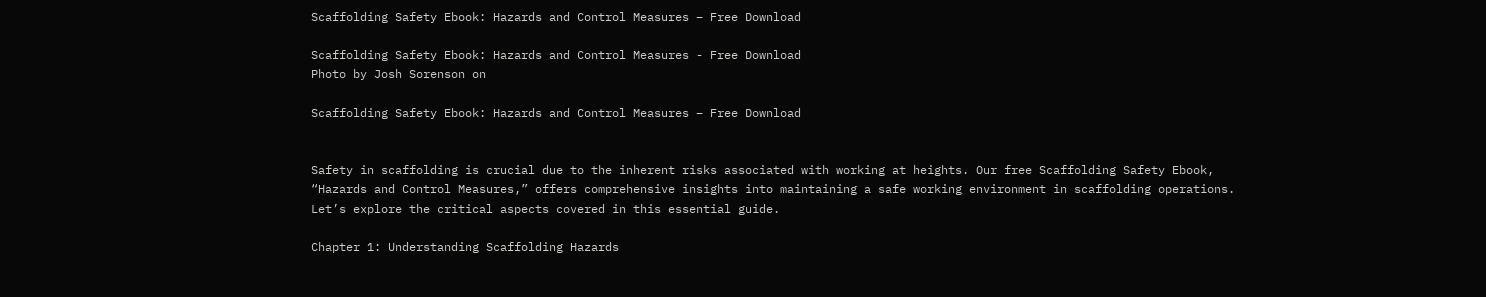Scaffolding Safety Ebook: Hazards and Control Measures – Free Download

Scaffolding Safety Ebook: Hazards and Control Measures - Free Download
Photo by Josh Sorenson on

Scaffolding Safety Ebook: Hazards and Control Measures – Free Download


Safety in scaffolding is crucial due to the inherent risks associated with working at heights. Our free Scaffolding Safety Ebook, “Hazards and Control Measures,” offers comprehensive insights into maintaining a safe working environment in scaffolding operations. Let’s explore the critical aspects covered in this essential guide.

Chapter 1: Understanding Scaffolding Hazards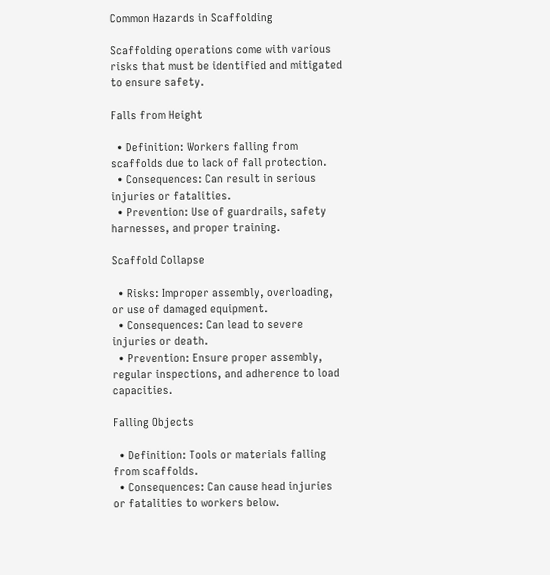Common Hazards in Scaffolding

Scaffolding operations come with various risks that must be identified and mitigated to ensure safety.

Falls from Height

  • Definition: Workers falling from scaffolds due to lack of fall protection.
  • Consequences: Can result in serious injuries or fatalities.
  • Prevention: Use of guardrails, safety harnesses, and proper training.

Scaffold Collapse

  • Risks: Improper assembly, overloading, or use of damaged equipment.
  • Consequences: Can lead to severe injuries or death.
  • Prevention: Ensure proper assembly, regular inspections, and adherence to load capacities.

Falling Objects

  • Definition: Tools or materials falling from scaffolds.
  • Consequences: Can cause head injuries or fatalities to workers below.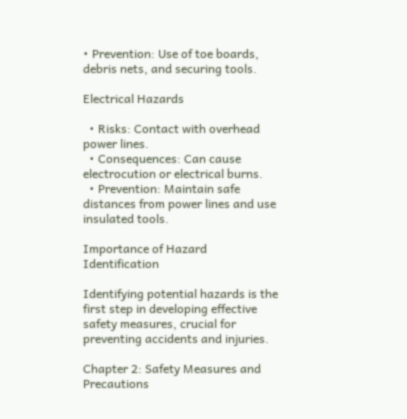• Prevention: Use of toe boards, debris nets, and securing tools.

Electrical Hazards

  • Risks: Contact with overhead power lines.
  • Consequences: Can cause electrocution or electrical burns.
  • Prevention: Maintain safe distances from power lines and use insulated tools.

Importance of Hazard Identification

Identifying potential hazards is the first step in developing effective safety measures, crucial for preventing accidents and injuries.

Chapter 2: Safety Measures and Precautions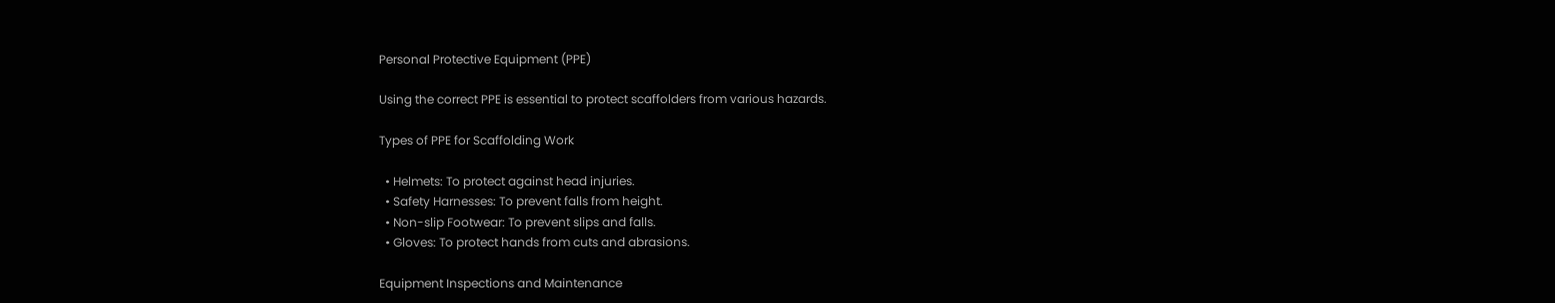Personal Protective Equipment (PPE)

Using the correct PPE is essential to protect scaffolders from various hazards.

Types of PPE for Scaffolding Work

  • Helmets: To protect against head injuries.
  • Safety Harnesses: To prevent falls from height.
  • Non-slip Footwear: To prevent slips and falls.
  • Gloves: To protect hands from cuts and abrasions.

Equipment Inspections and Maintenance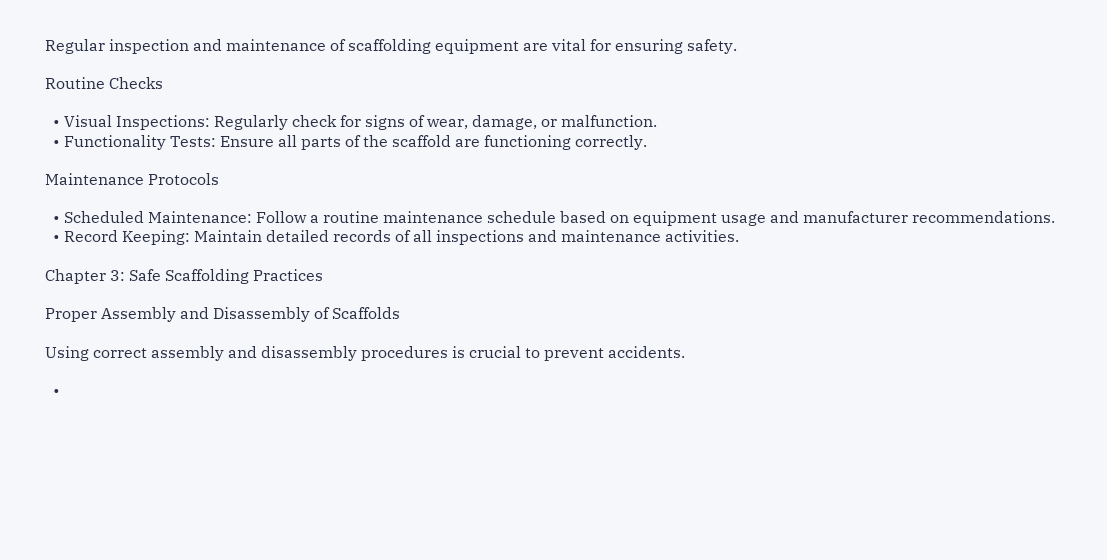Regular inspection and maintenance of scaffolding equipment are vital for ensuring safety.

Routine Checks

  • Visual Inspections: Regularly check for signs of wear, damage, or malfunction.
  • Functionality Tests: Ensure all parts of the scaffold are functioning correctly.

Maintenance Protocols

  • Scheduled Maintenance: Follow a routine maintenance schedule based on equipment usage and manufacturer recommendations.
  • Record Keeping: Maintain detailed records of all inspections and maintenance activities.

Chapter 3: Safe Scaffolding Practices

Proper Assembly and Disassembly of Scaffolds

Using correct assembly and disassembly procedures is crucial to prevent accidents.

  •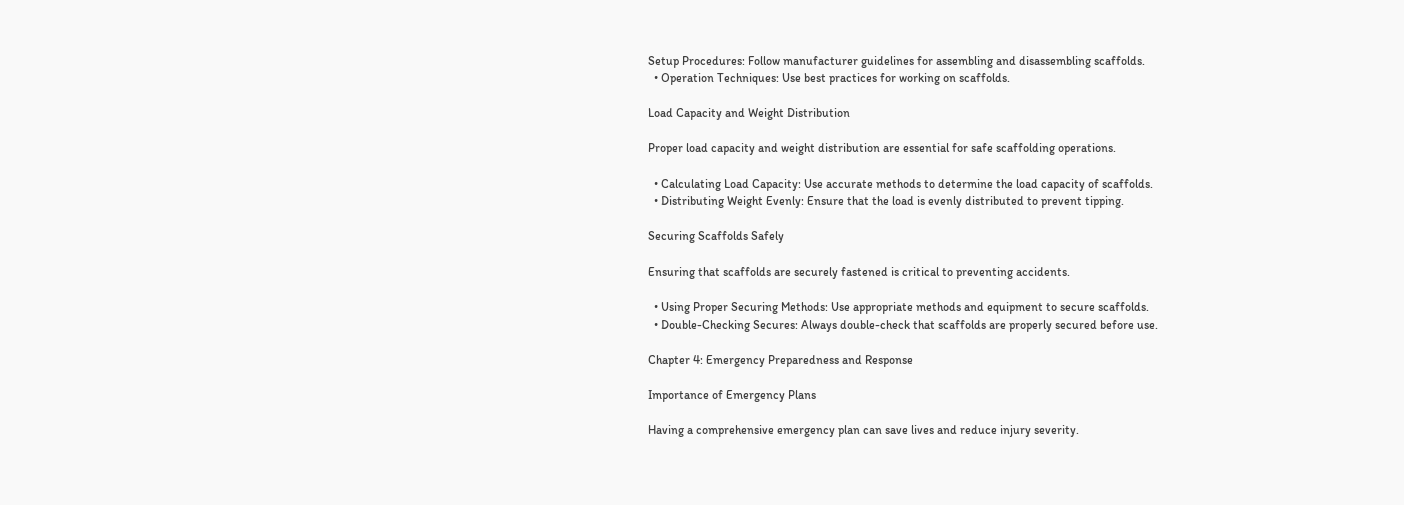Setup Procedures: Follow manufacturer guidelines for assembling and disassembling scaffolds.
  • Operation Techniques: Use best practices for working on scaffolds.

Load Capacity and Weight Distribution

Proper load capacity and weight distribution are essential for safe scaffolding operations.

  • Calculating Load Capacity: Use accurate methods to determine the load capacity of scaffolds.
  • Distributing Weight Evenly: Ensure that the load is evenly distributed to prevent tipping.

Securing Scaffolds Safely

Ensuring that scaffolds are securely fastened is critical to preventing accidents.

  • Using Proper Securing Methods: Use appropriate methods and equipment to secure scaffolds.
  • Double-Checking Secures: Always double-check that scaffolds are properly secured before use.

Chapter 4: Emergency Preparedness and Response

Importance of Emergency Plans

Having a comprehensive emergency plan can save lives and reduce injury severity.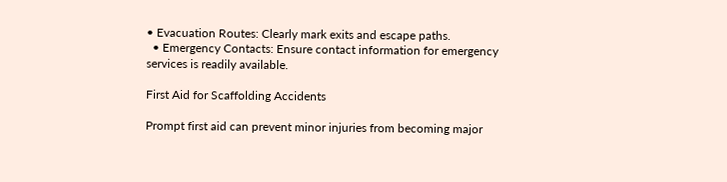• Evacuation Routes: Clearly mark exits and escape paths.
  • Emergency Contacts: Ensure contact information for emergency services is readily available.

First Aid for Scaffolding Accidents

Prompt first aid can prevent minor injuries from becoming major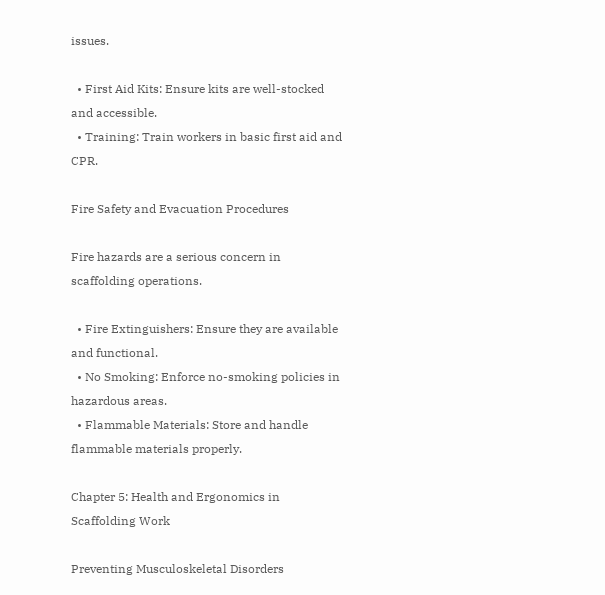issues.

  • First Aid Kits: Ensure kits are well-stocked and accessible.
  • Training: Train workers in basic first aid and CPR.

Fire Safety and Evacuation Procedures

Fire hazards are a serious concern in scaffolding operations.

  • Fire Extinguishers: Ensure they are available and functional.
  • No Smoking: Enforce no-smoking policies in hazardous areas.
  • Flammable Materials: Store and handle flammable materials properly.

Chapter 5: Health and Ergonomics in Scaffolding Work

Preventing Musculoskeletal Disorders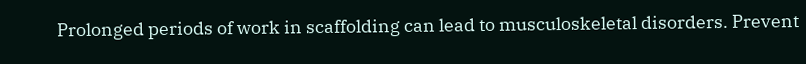Prolonged periods of work in scaffolding can lead to musculoskeletal disorders. Prevent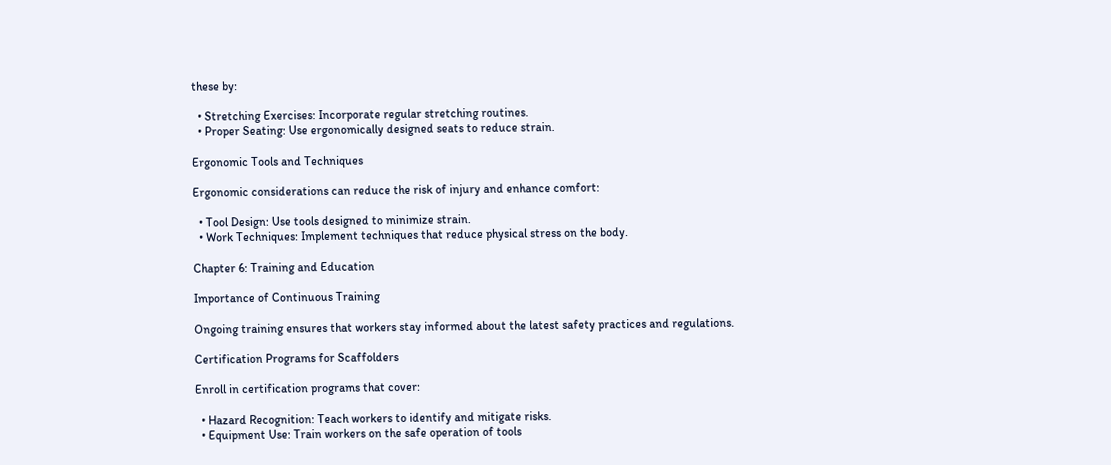these by:

  • Stretching Exercises: Incorporate regular stretching routines.
  • Proper Seating: Use ergonomically designed seats to reduce strain.

Ergonomic Tools and Techniques

Ergonomic considerations can reduce the risk of injury and enhance comfort:

  • Tool Design: Use tools designed to minimize strain.
  • Work Techniques: Implement techniques that reduce physical stress on the body.

Chapter 6: Training and Education

Importance of Continuous Training

Ongoing training ensures that workers stay informed about the latest safety practices and regulations.

Certification Programs for Scaffolders

Enroll in certification programs that cover:

  • Hazard Recognition: Teach workers to identify and mitigate risks.
  • Equipment Use: Train workers on the safe operation of tools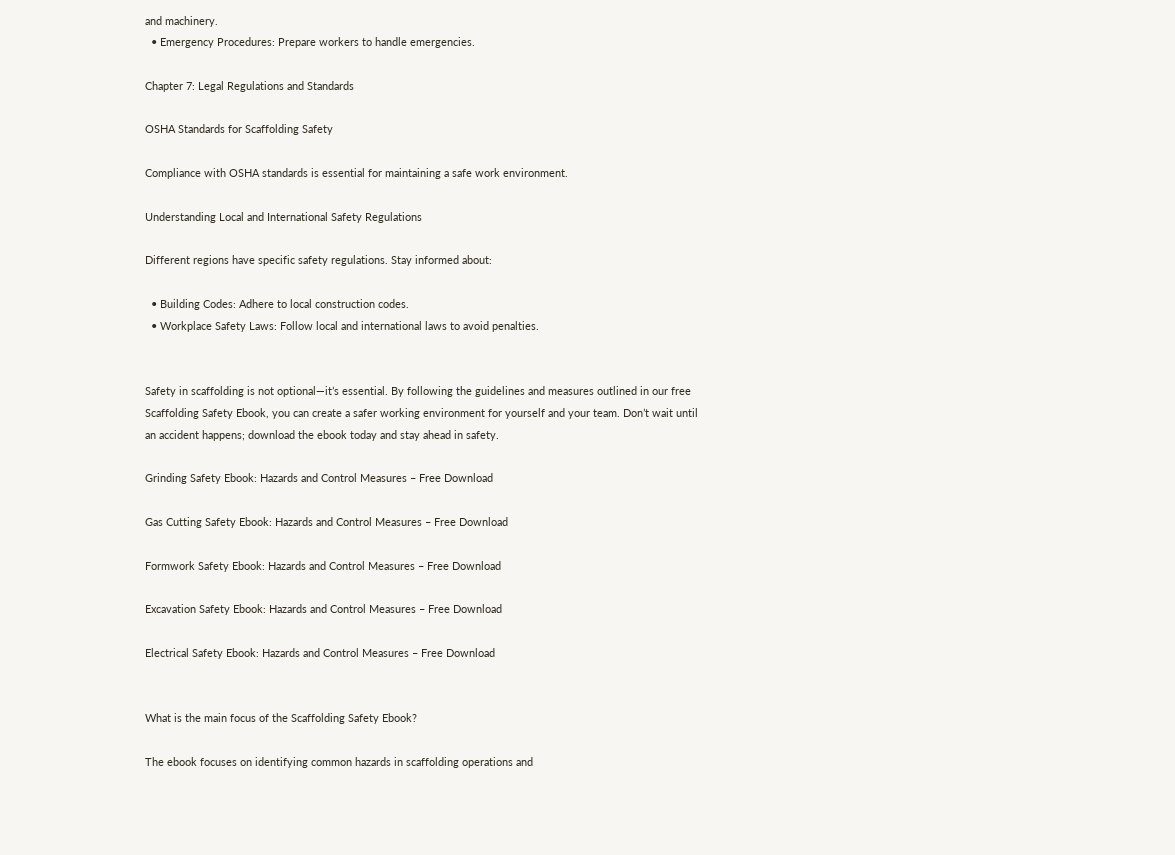and machinery.
  • Emergency Procedures: Prepare workers to handle emergencies.

Chapter 7: Legal Regulations and Standards

OSHA Standards for Scaffolding Safety

Compliance with OSHA standards is essential for maintaining a safe work environment.

Understanding Local and International Safety Regulations

Different regions have specific safety regulations. Stay informed about:

  • Building Codes: Adhere to local construction codes.
  • Workplace Safety Laws: Follow local and international laws to avoid penalties.


Safety in scaffolding is not optional—it’s essential. By following the guidelines and measures outlined in our free Scaffolding Safety Ebook, you can create a safer working environment for yourself and your team. Don’t wait until an accident happens; download the ebook today and stay ahead in safety.

Grinding Safety Ebook: Hazards and Control Measures – Free Download

Gas Cutting Safety Ebook: Hazards and Control Measures – Free Download

Formwork Safety Ebook: Hazards and Control Measures – Free Download

Excavation Safety Ebook: Hazards and Control Measures – Free Download

Electrical Safety Ebook: Hazards and Control Measures – Free Download


What is the main focus of the Scaffolding Safety Ebook?

The ebook focuses on identifying common hazards in scaffolding operations and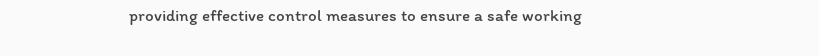providing effective control measures to ensure a safe working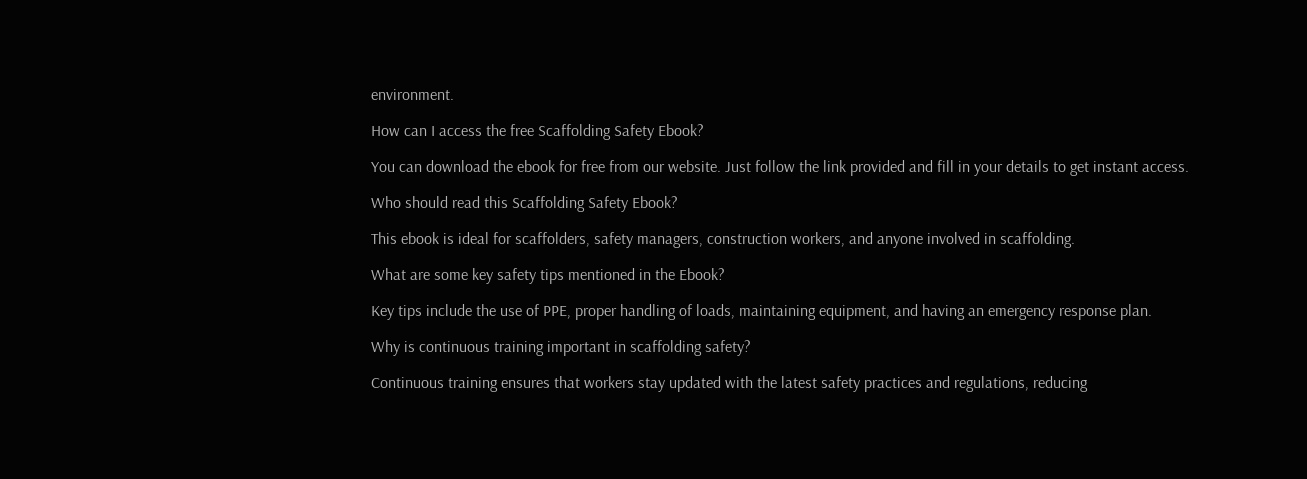environment.

How can I access the free Scaffolding Safety Ebook?

You can download the ebook for free from our website. Just follow the link provided and fill in your details to get instant access.

Who should read this Scaffolding Safety Ebook?

This ebook is ideal for scaffolders, safety managers, construction workers, and anyone involved in scaffolding.

What are some key safety tips mentioned in the Ebook?

Key tips include the use of PPE, proper handling of loads, maintaining equipment, and having an emergency response plan.

Why is continuous training important in scaffolding safety?

Continuous training ensures that workers stay updated with the latest safety practices and regulations, reducing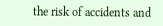the risk of accidents and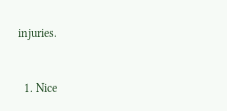injuries.


  1. Nice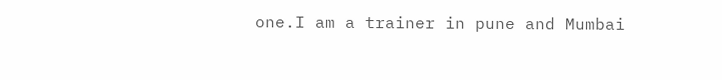one.I am a trainer in pune and Mumbai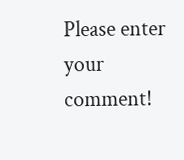Please enter your comment!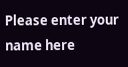Please enter your name here